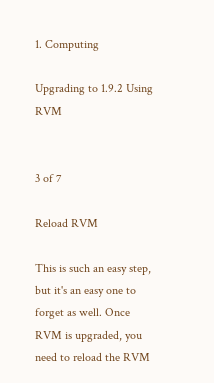1. Computing

Upgrading to 1.9.2 Using RVM


3 of 7

Reload RVM

This is such an easy step, but it's an easy one to forget as well. Once RVM is upgraded, you need to reload the RVM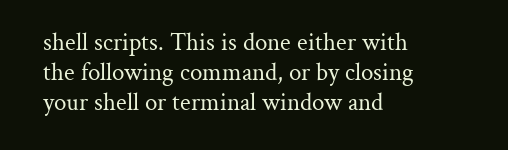shell scripts. This is done either with the following command, or by closing your shell or terminal window and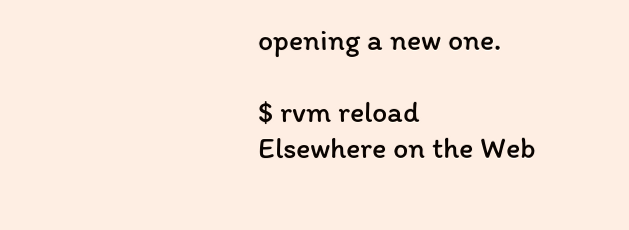opening a new one.

$ rvm reload
Elsewhere on the Web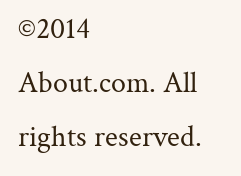©2014 About.com. All rights reserved.